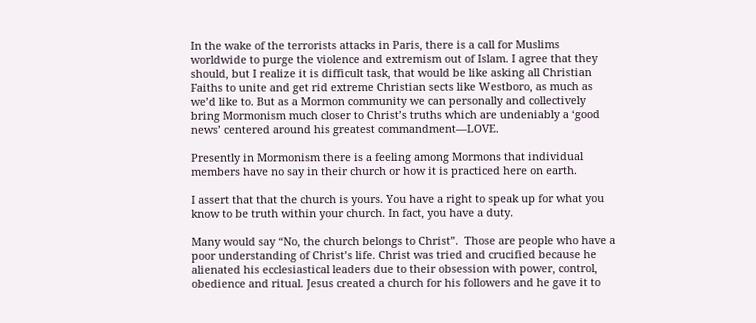In the wake of the terrorists attacks in Paris, there is a call for Muslims worldwide to purge the violence and extremism out of Islam. I agree that they should, but I realize it is difficult task, that would be like asking all Christian Faiths to unite and get rid extreme Christian sects like Westboro, as much as we’d like to. But as a Mormon community we can personally and collectively bring Mormonism much closer to Christ’s truths which are undeniably a ‘good news’ centered around his greatest commandment—LOVE.

Presently in Mormonism there is a feeling among Mormons that individual members have no say in their church or how it is practiced here on earth.

I assert that that the church is yours. You have a right to speak up for what you know to be truth within your church. In fact, you have a duty.

Many would say “No, the church belongs to Christ”.  Those are people who have a poor understanding of Christ’s life. Christ was tried and crucified because he alienated his ecclesiastical leaders due to their obsession with power, control, obedience and ritual. Jesus created a church for his followers and he gave it to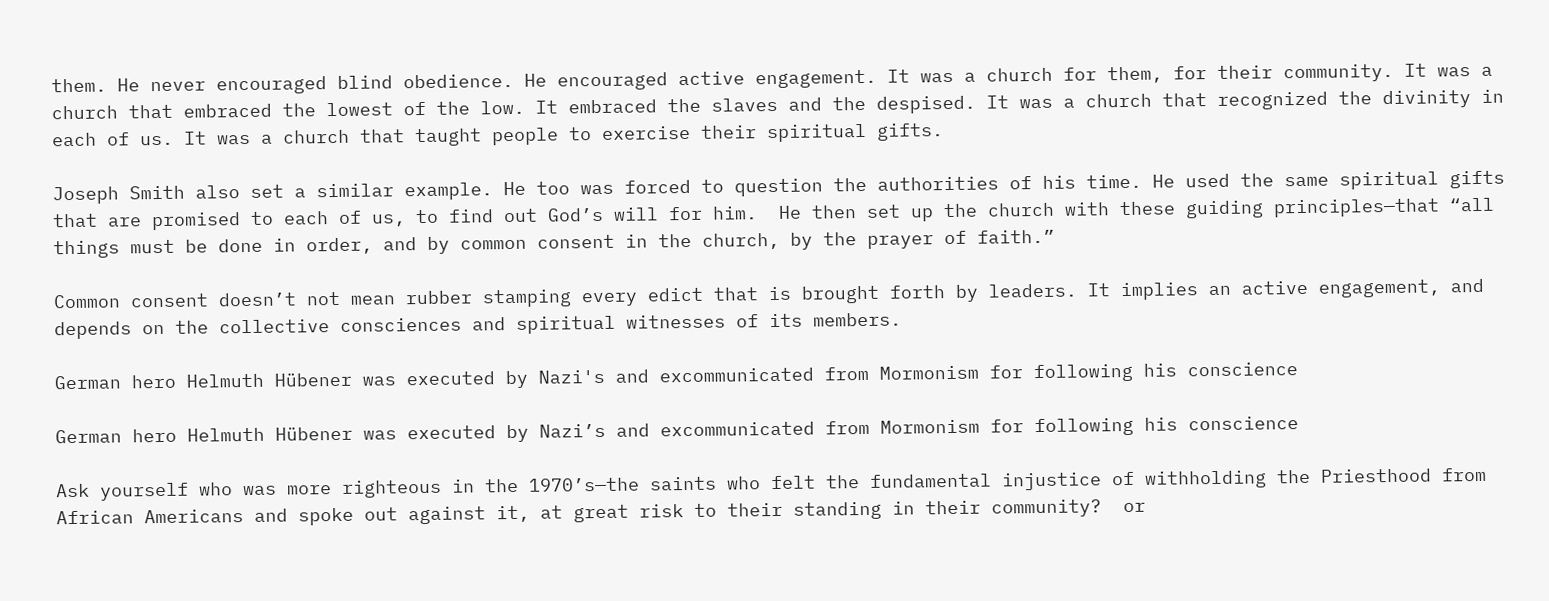them. He never encouraged blind obedience. He encouraged active engagement. It was a church for them, for their community. It was a church that embraced the lowest of the low. It embraced the slaves and the despised. It was a church that recognized the divinity in each of us. It was a church that taught people to exercise their spiritual gifts.

Joseph Smith also set a similar example. He too was forced to question the authorities of his time. He used the same spiritual gifts that are promised to each of us, to find out God’s will for him.  He then set up the church with these guiding principles—that “all things must be done in order, and by common consent in the church, by the prayer of faith.”

Common consent doesn’t not mean rubber stamping every edict that is brought forth by leaders. It implies an active engagement, and depends on the collective consciences and spiritual witnesses of its members.

German hero Helmuth Hübener was executed by Nazi's and excommunicated from Mormonism for following his conscience

German hero Helmuth Hübener was executed by Nazi’s and excommunicated from Mormonism for following his conscience

Ask yourself who was more righteous in the 1970’s—the saints who felt the fundamental injustice of withholding the Priesthood from African Americans and spoke out against it, at great risk to their standing in their community?  or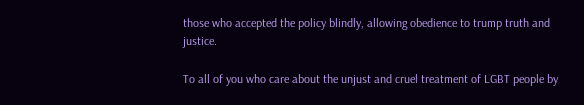those who accepted the policy blindly, allowing obedience to trump truth and justice.

To all of you who care about the unjust and cruel treatment of LGBT people by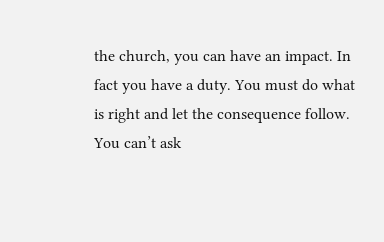the church, you can have an impact. In fact you have a duty. You must do what is right and let the consequence follow. You can’t ask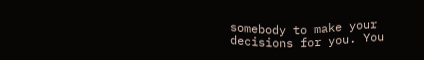somebody to make your decisions for you. You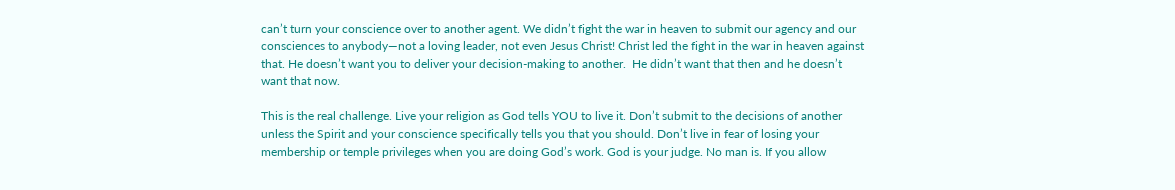can’t turn your conscience over to another agent. We didn’t fight the war in heaven to submit our agency and our consciences to anybody—not a loving leader, not even Jesus Christ! Christ led the fight in the war in heaven against that. He doesn’t want you to deliver your decision-making to another.  He didn’t want that then and he doesn’t want that now.

This is the real challenge. Live your religion as God tells YOU to live it. Don’t submit to the decisions of another unless the Spirit and your conscience specifically tells you that you should. Don’t live in fear of losing your membership or temple privileges when you are doing God’s work. God is your judge. No man is. If you allow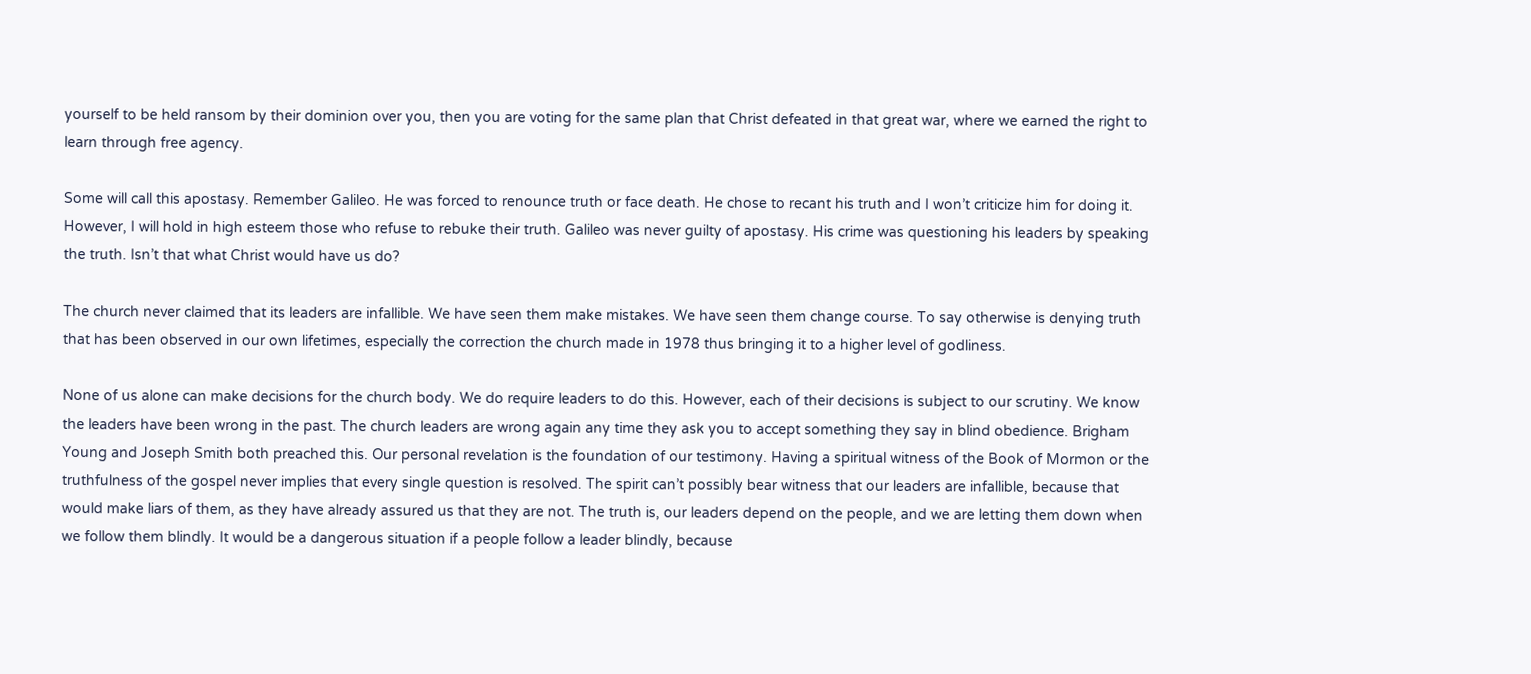yourself to be held ransom by their dominion over you, then you are voting for the same plan that Christ defeated in that great war, where we earned the right to learn through free agency.

Some will call this apostasy. Remember Galileo. He was forced to renounce truth or face death. He chose to recant his truth and I won’t criticize him for doing it. However, I will hold in high esteem those who refuse to rebuke their truth. Galileo was never guilty of apostasy. His crime was questioning his leaders by speaking the truth. Isn’t that what Christ would have us do?

The church never claimed that its leaders are infallible. We have seen them make mistakes. We have seen them change course. To say otherwise is denying truth that has been observed in our own lifetimes, especially the correction the church made in 1978 thus bringing it to a higher level of godliness.

None of us alone can make decisions for the church body. We do require leaders to do this. However, each of their decisions is subject to our scrutiny. We know the leaders have been wrong in the past. The church leaders are wrong again any time they ask you to accept something they say in blind obedience. Brigham Young and Joseph Smith both preached this. Our personal revelation is the foundation of our testimony. Having a spiritual witness of the Book of Mormon or the truthfulness of the gospel never implies that every single question is resolved. The spirit can’t possibly bear witness that our leaders are infallible, because that would make liars of them, as they have already assured us that they are not. The truth is, our leaders depend on the people, and we are letting them down when we follow them blindly. It would be a dangerous situation if a people follow a leader blindly, because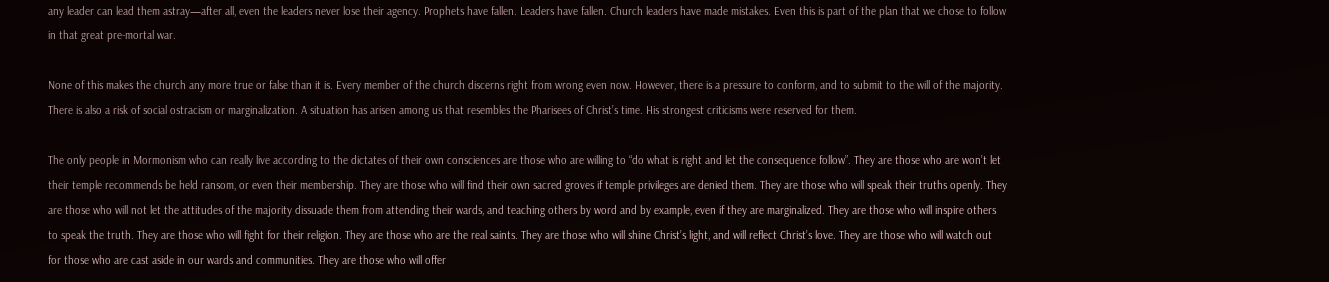any leader can lead them astray—after all, even the leaders never lose their agency. Prophets have fallen. Leaders have fallen. Church leaders have made mistakes. Even this is part of the plan that we chose to follow in that great pre-mortal war.

None of this makes the church any more true or false than it is. Every member of the church discerns right from wrong even now. However, there is a pressure to conform, and to submit to the will of the majority. There is also a risk of social ostracism or marginalization. A situation has arisen among us that resembles the Pharisees of Christ’s time. His strongest criticisms were reserved for them.

The only people in Mormonism who can really live according to the dictates of their own consciences are those who are willing to “do what is right and let the consequence follow”. They are those who are won’t let their temple recommends be held ransom, or even their membership. They are those who will find their own sacred groves if temple privileges are denied them. They are those who will speak their truths openly. They are those who will not let the attitudes of the majority dissuade them from attending their wards, and teaching others by word and by example, even if they are marginalized. They are those who will inspire others to speak the truth. They are those who will fight for their religion. They are those who are the real saints. They are those who will shine Christ’s light, and will reflect Christ’s love. They are those who will watch out for those who are cast aside in our wards and communities. They are those who will offer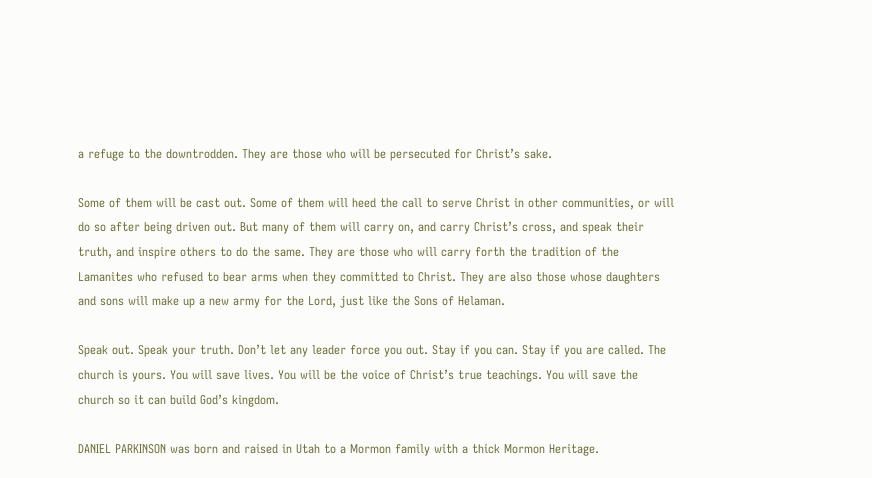a refuge to the downtrodden. They are those who will be persecuted for Christ’s sake.

Some of them will be cast out. Some of them will heed the call to serve Christ in other communities, or will do so after being driven out. But many of them will carry on, and carry Christ’s cross, and speak their truth, and inspire others to do the same. They are those who will carry forth the tradition of the Lamanites who refused to bear arms when they committed to Christ. They are also those whose daughters and sons will make up a new army for the Lord, just like the Sons of Helaman.

Speak out. Speak your truth. Don’t let any leader force you out. Stay if you can. Stay if you are called. The church is yours. You will save lives. You will be the voice of Christ’s true teachings. You will save the church so it can build God’s kingdom.

DANIEL PARKINSON was born and raised in Utah to a Mormon family with a thick Mormon Heritage.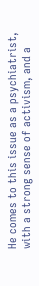He comes to this issue as a psychiatrist, with a strong sense of activism, and a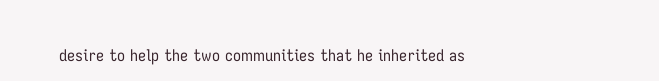desire to help the two communities that he inherited as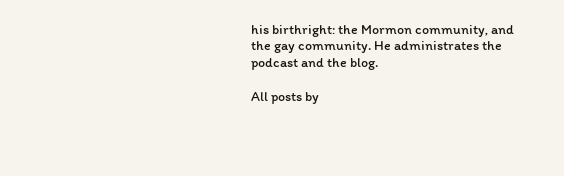his birthright: the Mormon community, and the gay community. He administrates the podcast and the blog.

All posts by